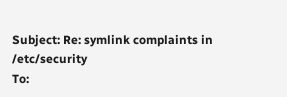Subject: Re: symlink complaints in /etc/security
To: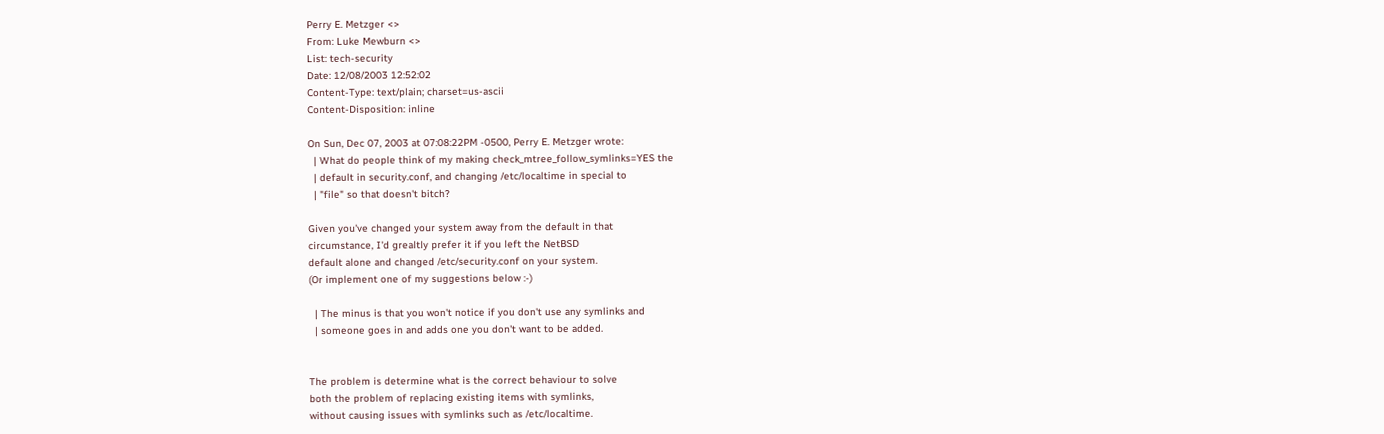Perry E. Metzger <>
From: Luke Mewburn <>
List: tech-security
Date: 12/08/2003 12:52:02
Content-Type: text/plain; charset=us-ascii
Content-Disposition: inline

On Sun, Dec 07, 2003 at 07:08:22PM -0500, Perry E. Metzger wrote:
  | What do people think of my making check_mtree_follow_symlinks=YES the
  | default in security.conf, and changing /etc/localtime in special to
  | "file" so that doesn't bitch?

Given you've changed your system away from the default in that
circumstance, I'd grealtly prefer it if you left the NetBSD
default alone and changed /etc/security.conf on your system.
(Or implement one of my suggestions below :-)

  | The minus is that you won't notice if you don't use any symlinks and
  | someone goes in and adds one you don't want to be added.


The problem is determine what is the correct behaviour to solve
both the problem of replacing existing items with symlinks,
without causing issues with symlinks such as /etc/localtime.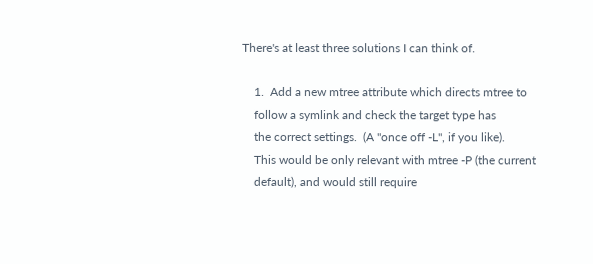There's at least three solutions I can think of.

    1.  Add a new mtree attribute which directs mtree to
    follow a symlink and check the target type has
    the correct settings.  (A "once off -L", if you like).
    This would be only relevant with mtree -P (the current
    default), and would still require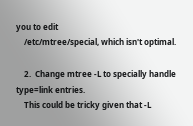you to edit
    /etc/mtree/special, which isn't optimal.

    2.  Change mtree -L to specially handle type=link entries.
    This could be tricky given that -L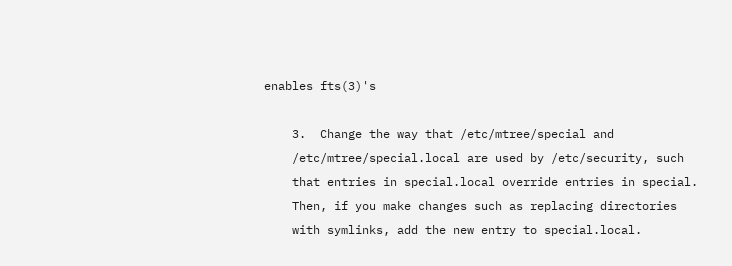enables fts(3)'s

    3.  Change the way that /etc/mtree/special and
    /etc/mtree/special.local are used by /etc/security, such
    that entries in special.local override entries in special.
    Then, if you make changes such as replacing directories
    with symlinks, add the new entry to special.local.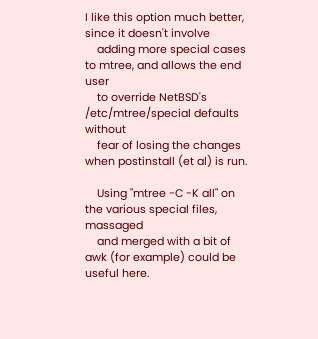I like this option much better, since it doesn't involve
    adding more special cases to mtree, and allows the end user
    to override NetBSD's /etc/mtree/special defaults without
    fear of losing the changes when postinstall (et al) is run.

    Using "mtree -C -K all" on the various special files, massaged
    and merged with a bit of awk (for example) could be useful here.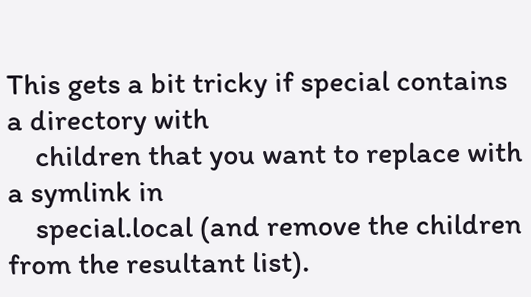This gets a bit tricky if special contains a directory with
    children that you want to replace with a symlink in
    special.local (and remove the children from the resultant list).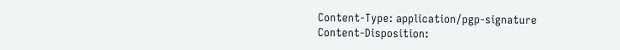Content-Type: application/pgp-signature
Content-Disposition: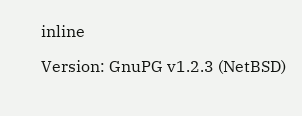inline

Version: GnuPG v1.2.3 (NetBSD)